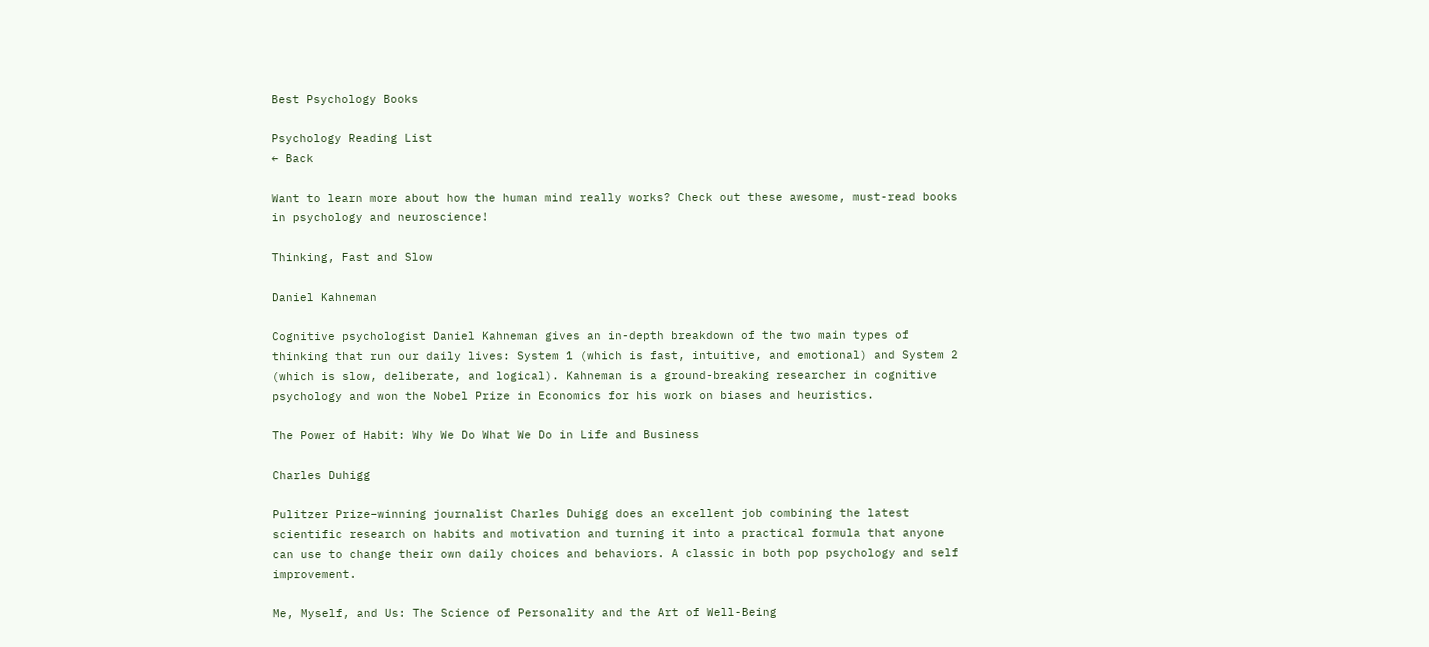Best Psychology Books

Psychology Reading List
← Back

Want to learn more about how the human mind really works? Check out these awesome, must-read books in psychology and neuroscience!

Thinking, Fast and Slow

Daniel Kahneman

Cognitive psychologist Daniel Kahneman gives an in-depth breakdown of the two main types of thinking that run our daily lives: System 1 (which is fast, intuitive, and emotional) and System 2 (which is slow, deliberate, and logical). Kahneman is a ground-breaking researcher in cognitive psychology and won the Nobel Prize in Economics for his work on biases and heuristics.

The Power of Habit: Why We Do What We Do in Life and Business

Charles Duhigg

Pulitzer Prize–winning journalist Charles Duhigg does an excellent job combining the latest scientific research on habits and motivation and turning it into a practical formula that anyone can use to change their own daily choices and behaviors. A classic in both pop psychology and self improvement.

Me, Myself, and Us: The Science of Personality and the Art of Well-Being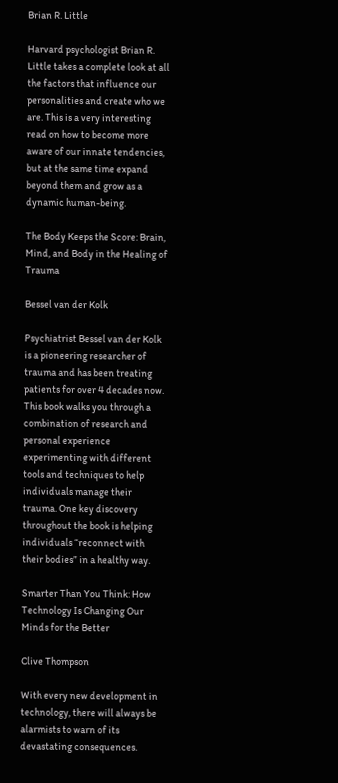Brian R. Little

Harvard psychologist Brian R. Little takes a complete look at all the factors that influence our personalities and create who we are. This is a very interesting read on how to become more aware of our innate tendencies, but at the same time expand beyond them and grow as a dynamic human-being.

The Body Keeps the Score: Brain, Mind, and Body in the Healing of Trauma

Bessel van der Kolk

Psychiatrist Bessel van der Kolk is a pioneering researcher of trauma and has been treating patients for over 4 decades now. This book walks you through a combination of research and personal experience experimenting with different tools and techniques to help individuals manage their trauma. One key discovery throughout the book is helping individuals “reconnect with their bodies” in a healthy way.

Smarter Than You Think: How Technology Is Changing Our Minds for the Better

Clive Thompson

With every new development in technology, there will always be alarmists to warn of its devastating consequences.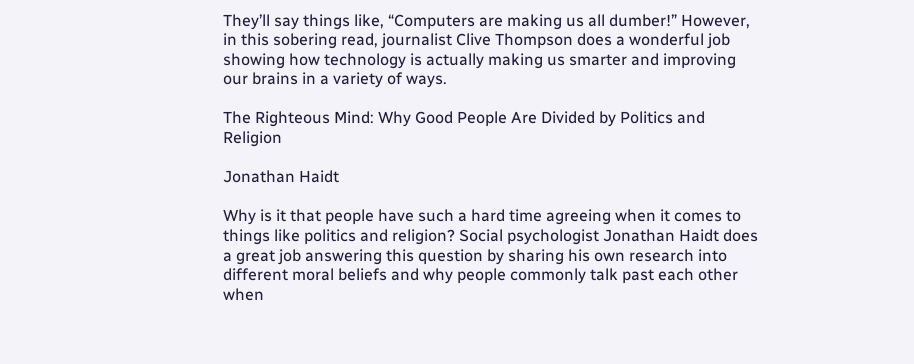They’ll say things like, “Computers are making us all dumber!” However, in this sobering read, journalist Clive Thompson does a wonderful job showing how technology is actually making us smarter and improving our brains in a variety of ways.

The Righteous Mind: Why Good People Are Divided by Politics and Religion

Jonathan Haidt

Why is it that people have such a hard time agreeing when it comes to things like politics and religion? Social psychologist Jonathan Haidt does a great job answering this question by sharing his own research into different moral beliefs and why people commonly talk past each other when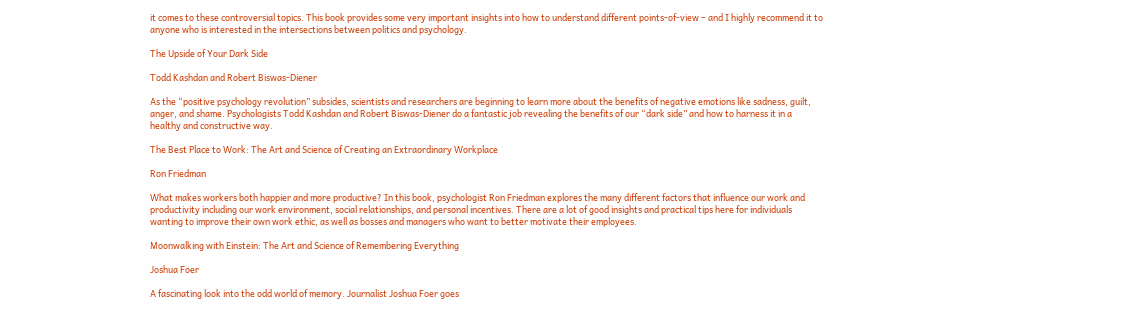it comes to these controversial topics. This book provides some very important insights into how to understand different points-of-view – and I highly recommend it to anyone who is interested in the intersections between politics and psychology.

The Upside of Your Dark Side

Todd Kashdan and Robert Biswas-Diener

As the “positive psychology revolution” subsides, scientists and researchers are beginning to learn more about the benefits of negative emotions like sadness, guilt, anger, and shame. Psychologists Todd Kashdan and Robert Biswas-Diener do a fantastic job revealing the benefits of our “dark side” and how to harness it in a healthy and constructive way.

The Best Place to Work: The Art and Science of Creating an Extraordinary Workplace

Ron Friedman

What makes workers both happier and more productive? In this book, psychologist Ron Friedman explores the many different factors that influence our work and productivity including our work environment, social relationships, and personal incentives. There are a lot of good insights and practical tips here for individuals wanting to improve their own work ethic, as well as bosses and managers who want to better motivate their employees.

Moonwalking with Einstein: The Art and Science of Remembering Everything

Joshua Foer

A fascinating look into the odd world of memory. Journalist Joshua Foer goes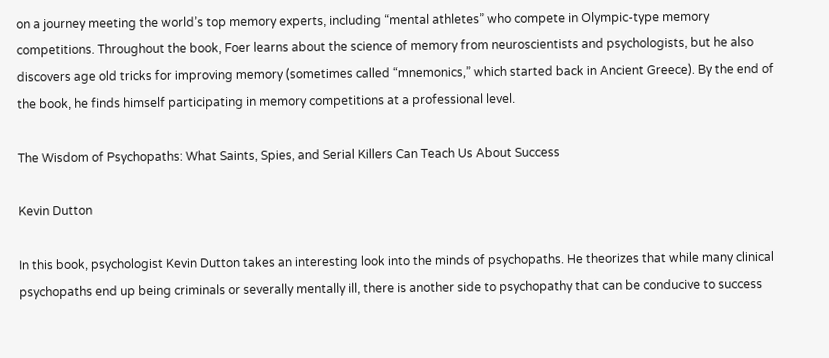on a journey meeting the world’s top memory experts, including “mental athletes” who compete in Olympic-type memory competitions. Throughout the book, Foer learns about the science of memory from neuroscientists and psychologists, but he also discovers age old tricks for improving memory (sometimes called “mnemonics,” which started back in Ancient Greece). By the end of the book, he finds himself participating in memory competitions at a professional level.

The Wisdom of Psychopaths: What Saints, Spies, and Serial Killers Can Teach Us About Success

Kevin Dutton

In this book, psychologist Kevin Dutton takes an interesting look into the minds of psychopaths. He theorizes that while many clinical psychopaths end up being criminals or severally mentally ill, there is another side to psychopathy that can be conducive to success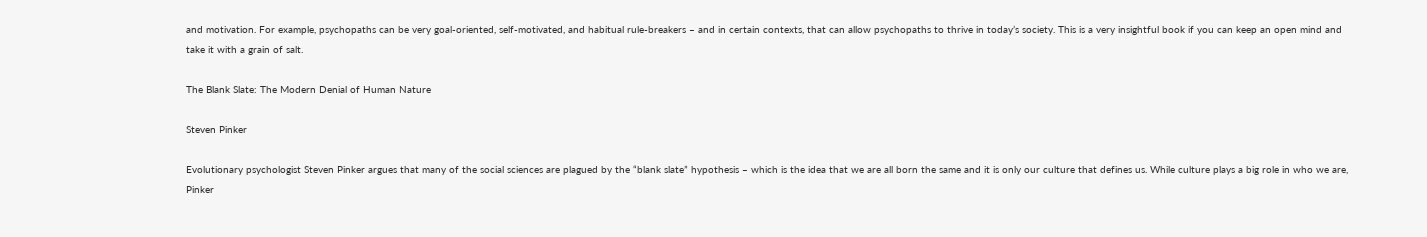and motivation. For example, psychopaths can be very goal-oriented, self-motivated, and habitual rule-breakers – and in certain contexts, that can allow psychopaths to thrive in today’s society. This is a very insightful book if you can keep an open mind and take it with a grain of salt.

The Blank Slate: The Modern Denial of Human Nature

Steven Pinker

Evolutionary psychologist Steven Pinker argues that many of the social sciences are plagued by the “blank slate” hypothesis – which is the idea that we are all born the same and it is only our culture that defines us. While culture plays a big role in who we are, Pinker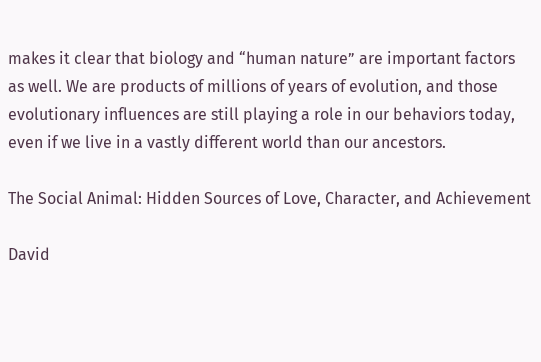makes it clear that biology and “human nature” are important factors as well. We are products of millions of years of evolution, and those evolutionary influences are still playing a role in our behaviors today, even if we live in a vastly different world than our ancestors.

The Social Animal: Hidden Sources of Love, Character, and Achievement

David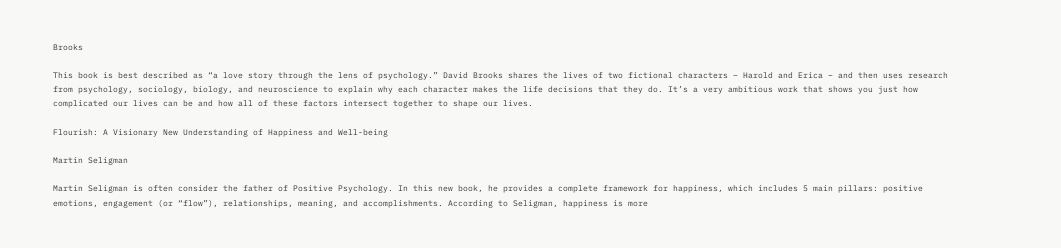Brooks

This book is best described as “a love story through the lens of psychology.” David Brooks shares the lives of two fictional characters – Harold and Erica – and then uses research from psychology, sociology, biology, and neuroscience to explain why each character makes the life decisions that they do. It’s a very ambitious work that shows you just how complicated our lives can be and how all of these factors intersect together to shape our lives.

Flourish: A Visionary New Understanding of Happiness and Well-being

Martin Seligman

Martin Seligman is often consider the father of Positive Psychology. In this new book, he provides a complete framework for happiness, which includes 5 main pillars: positive emotions, engagement (or “flow”), relationships, meaning, and accomplishments. According to Seligman, happiness is more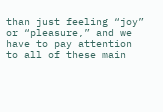than just feeling “joy” or “pleasure,” and we have to pay attention to all of these main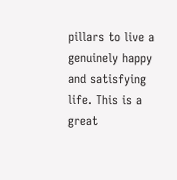pillars to live a genuinely happy and satisfying life. This is a great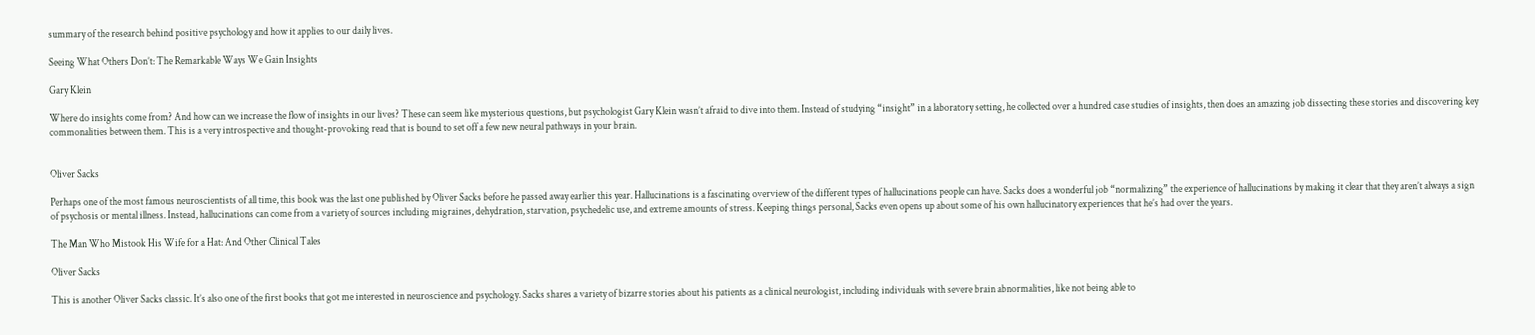summary of the research behind positive psychology and how it applies to our daily lives.

Seeing What Others Don’t: The Remarkable Ways We Gain Insights

Gary Klein

Where do insights come from? And how can we increase the flow of insights in our lives? These can seem like mysterious questions, but psychologist Gary Klein wasn’t afraid to dive into them. Instead of studying “insight” in a laboratory setting, he collected over a hundred case studies of insights, then does an amazing job dissecting these stories and discovering key commonalities between them. This is a very introspective and thought-provoking read that is bound to set off a few new neural pathways in your brain.


Oliver Sacks

Perhaps one of the most famous neuroscientists of all time, this book was the last one published by Oliver Sacks before he passed away earlier this year. Hallucinations is a fascinating overview of the different types of hallucinations people can have. Sacks does a wonderful job “normalizing” the experience of hallucinations by making it clear that they aren’t always a sign of psychosis or mental illness. Instead, hallucinations can come from a variety of sources including migraines, dehydration, starvation, psychedelic use, and extreme amounts of stress. Keeping things personal, Sacks even opens up about some of his own hallucinatory experiences that he’s had over the years.

The Man Who Mistook His Wife for a Hat: And Other Clinical Tales

Oliver Sacks

This is another Oliver Sacks classic. It’s also one of the first books that got me interested in neuroscience and psychology. Sacks shares a variety of bizarre stories about his patients as a clinical neurologist, including individuals with severe brain abnormalities, like not being able to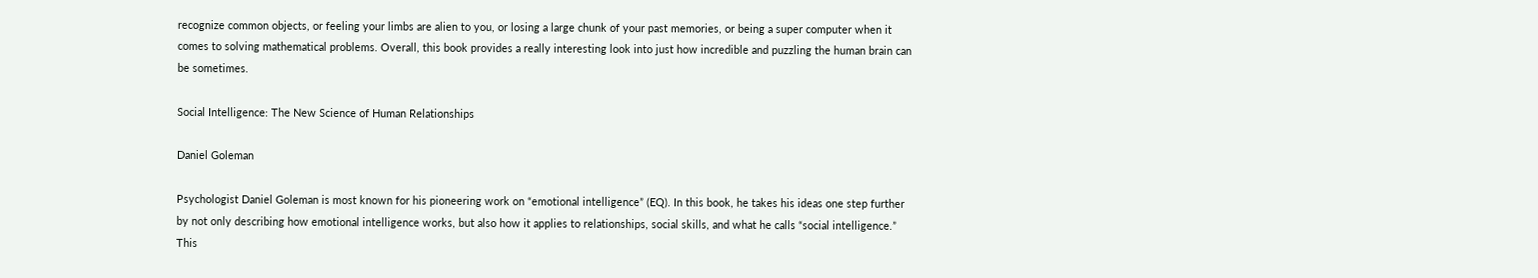recognize common objects, or feeling your limbs are alien to you, or losing a large chunk of your past memories, or being a super computer when it comes to solving mathematical problems. Overall, this book provides a really interesting look into just how incredible and puzzling the human brain can be sometimes.

Social Intelligence: The New Science of Human Relationships

Daniel Goleman

Psychologist Daniel Goleman is most known for his pioneering work on “emotional intelligence” (EQ). In this book, he takes his ideas one step further by not only describing how emotional intelligence works, but also how it applies to relationships, social skills, and what he calls “social intelligence.” This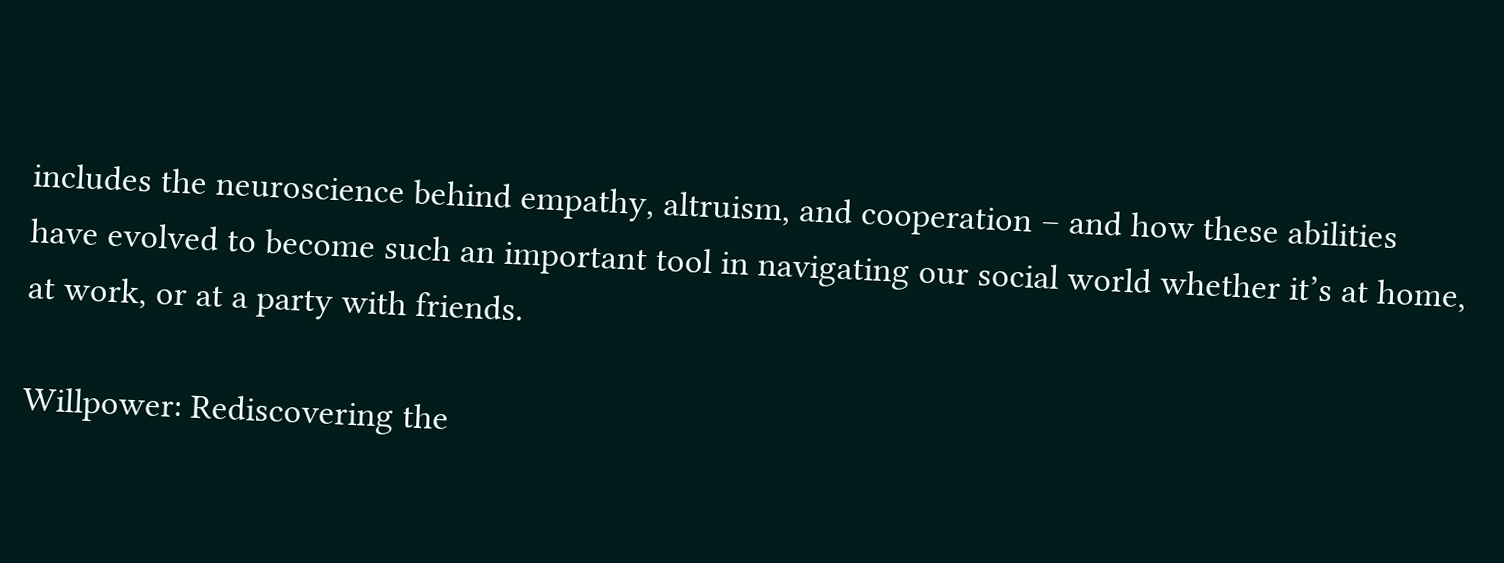includes the neuroscience behind empathy, altruism, and cooperation – and how these abilities have evolved to become such an important tool in navigating our social world whether it’s at home, at work, or at a party with friends.

Willpower: Rediscovering the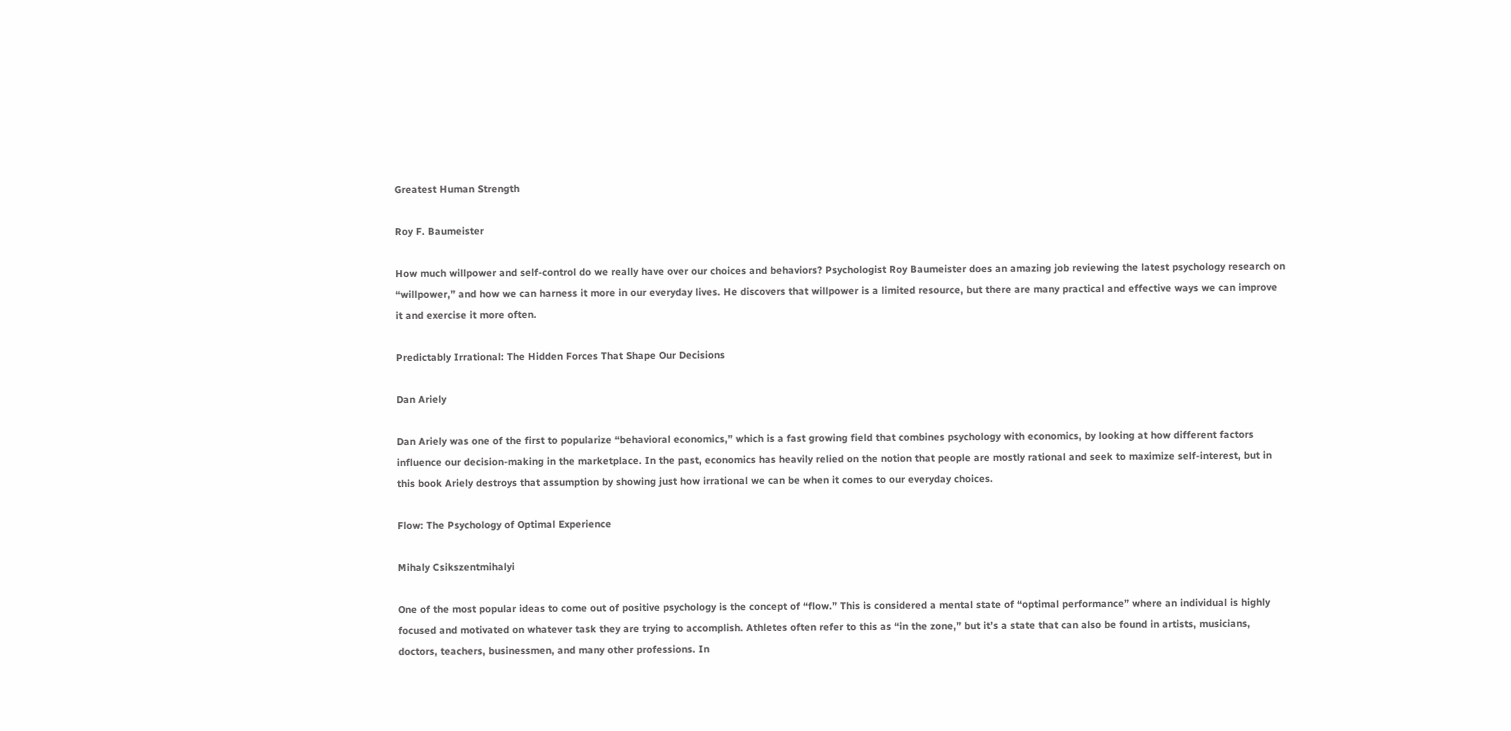Greatest Human Strength

Roy F. Baumeister

How much willpower and self-control do we really have over our choices and behaviors? Psychologist Roy Baumeister does an amazing job reviewing the latest psychology research on “willpower,” and how we can harness it more in our everyday lives. He discovers that willpower is a limited resource, but there are many practical and effective ways we can improve it and exercise it more often.

Predictably Irrational: The Hidden Forces That Shape Our Decisions

Dan Ariely

Dan Ariely was one of the first to popularize “behavioral economics,” which is a fast growing field that combines psychology with economics, by looking at how different factors influence our decision-making in the marketplace. In the past, economics has heavily relied on the notion that people are mostly rational and seek to maximize self-interest, but in this book Ariely destroys that assumption by showing just how irrational we can be when it comes to our everyday choices.

Flow: The Psychology of Optimal Experience

Mihaly Csikszentmihalyi

One of the most popular ideas to come out of positive psychology is the concept of “flow.” This is considered a mental state of “optimal performance” where an individual is highly focused and motivated on whatever task they are trying to accomplish. Athletes often refer to this as “in the zone,” but it’s a state that can also be found in artists, musicians, doctors, teachers, businessmen, and many other professions. In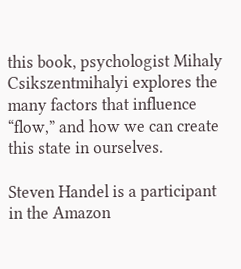this book, psychologist Mihaly Csikszentmihalyi explores the many factors that influence “flow,” and how we can create this state in ourselves.

Steven Handel is a participant in the Amazon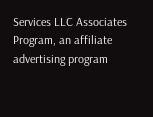Services LLC Associates Program, an affiliate advertising program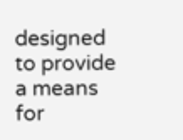designed to provide a means for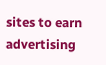sites to earn advertising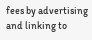fees by advertising and linking to